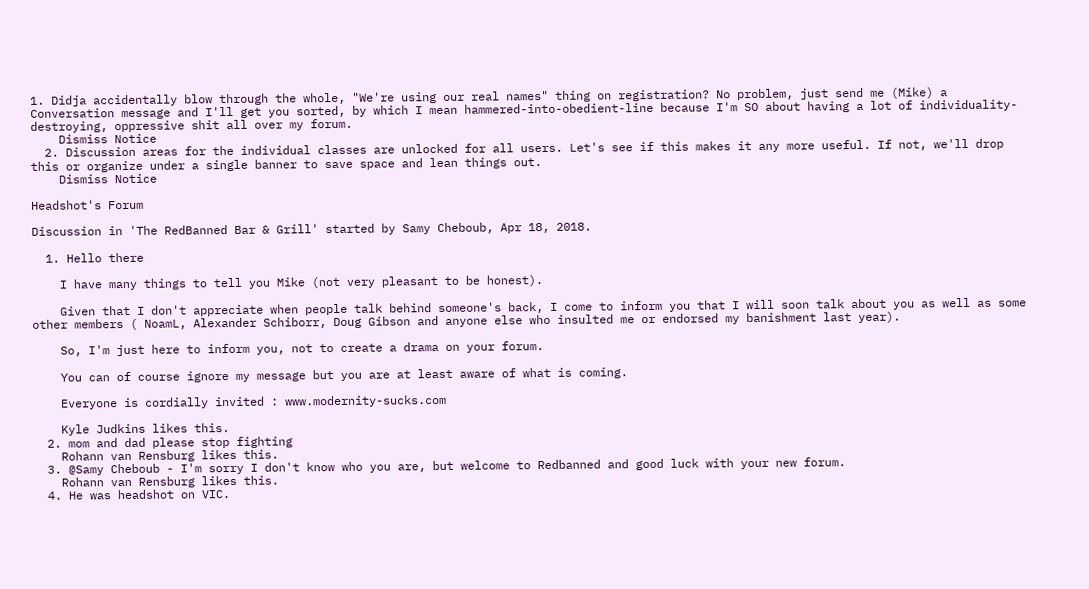1. Didja accidentally blow through the whole, "We're using our real names" thing on registration? No problem, just send me (Mike) a Conversation message and I'll get you sorted, by which I mean hammered-into-obedient-line because I'm SO about having a lot of individuality-destroying, oppressive shit all over my forum.
    Dismiss Notice
  2. Discussion areas for the individual classes are unlocked for all users. Let's see if this makes it any more useful. If not, we'll drop this or organize under a single banner to save space and lean things out.
    Dismiss Notice

Headshot's Forum

Discussion in 'The RedBanned Bar & Grill' started by Samy Cheboub, Apr 18, 2018.

  1. Hello there

    I have many things to tell you Mike (not very pleasant to be honest).

    Given that I don't appreciate when people talk behind someone's back, I come to inform you that I will soon talk about you as well as some other members ( NoamL, Alexander Schiborr, Doug Gibson and anyone else who insulted me or endorsed my banishment last year).

    So, I'm just here to inform you, not to create a drama on your forum.

    You can of course ignore my message but you are at least aware of what is coming.

    Everyone is cordially invited : www.modernity-sucks.com

    Kyle Judkins likes this.
  2. mom and dad please stop fighting
    Rohann van Rensburg likes this.
  3. @Samy Cheboub - I'm sorry I don't know who you are, but welcome to Redbanned and good luck with your new forum.
    Rohann van Rensburg likes this.
  4. He was headshot on VIC.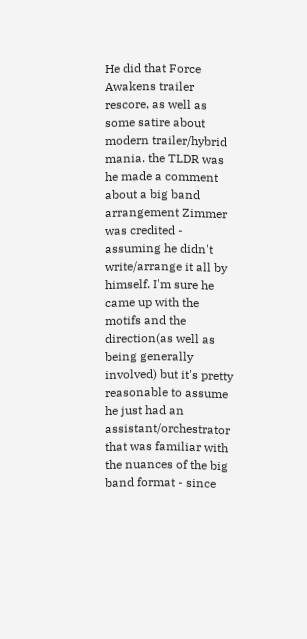He did that Force Awakens trailer rescore, as well as some satire about modern trailer/hybrid mania. the TLDR was he made a comment about a big band arrangement Zimmer was credited - assuming he didn't write/arrange it all by himself. I'm sure he came up with the motifs and the direction(as well as being generally involved) but it's pretty reasonable to assume he just had an assistant/orchestrator that was familiar with the nuances of the big band format - since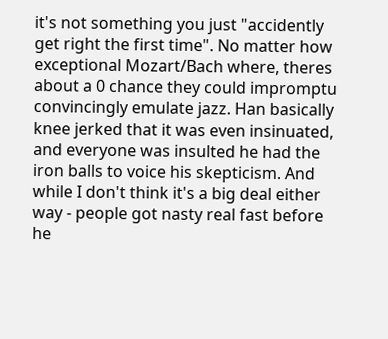it's not something you just "accidently get right the first time". No matter how exceptional Mozart/Bach where, theres about a 0 chance they could impromptu convincingly emulate jazz. Han basically knee jerked that it was even insinuated, and everyone was insulted he had the iron balls to voice his skepticism. And while I don't think it's a big deal either way - people got nasty real fast before he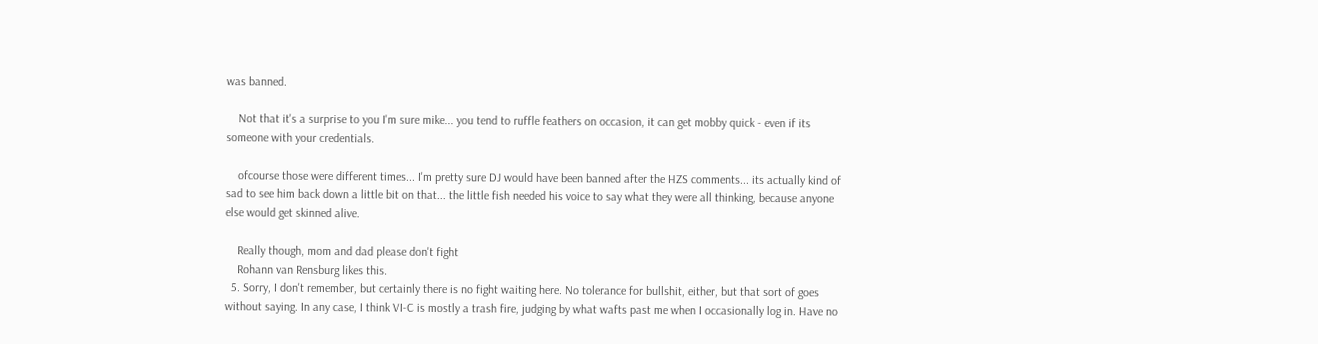was banned.

    Not that it's a surprise to you I'm sure mike... you tend to ruffle feathers on occasion, it can get mobby quick - even if its someone with your credentials.

    ofcourse those were different times... I'm pretty sure DJ would have been banned after the HZS comments... its actually kind of sad to see him back down a little bit on that... the little fish needed his voice to say what they were all thinking, because anyone else would get skinned alive.

    Really though, mom and dad please don't fight
    Rohann van Rensburg likes this.
  5. Sorry, I don't remember, but certainly there is no fight waiting here. No tolerance for bullshit, either, but that sort of goes without saying. In any case, I think VI-C is mostly a trash fire, judging by what wafts past me when I occasionally log in. Have no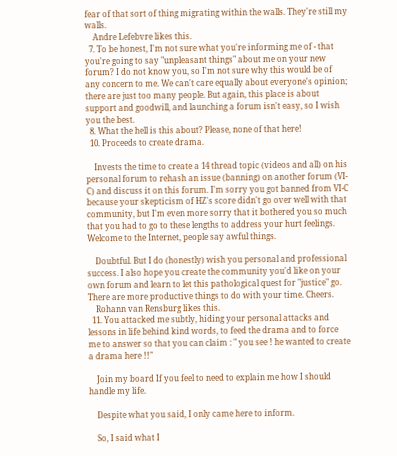fear of that sort of thing migrating within the walls. They're still my walls.
    Andre Lefebvre likes this.
  7. To be honest, I'm not sure what you're informing me of - that you're going to say "unpleasant things" about me on your new forum? I do not know you, so I'm not sure why this would be of any concern to me. We can't care equally about everyone's opinion; there are just too many people. But again, this place is about support and goodwill, and launching a forum isn't easy, so I wish you the best.
  8. What the hell is this about? Please, none of that here!
  10. Proceeds to create drama.

    Invests the time to create a 14 thread topic (videos and all) on his personal forum to rehash an issue (banning) on another forum (VI-C) and discuss it on this forum. I'm sorry you got banned from VI-C because your skepticism of HZ's score didn't go over well with that community, but I'm even more sorry that it bothered you so much that you had to go to these lengths to address your hurt feelings. Welcome to the Internet, people say awful things.

    Doubtful. But I do (honestly) wish you personal and professional success. I also hope you create the community you'd like on your own forum and learn to let this pathological quest for "justice" go. There are more productive things to do with your time. Cheers.
    Rohann van Rensburg likes this.
  11. You attacked me subtly, hiding your personal attacks and lessons in life behind kind words, to feed the drama and to force me to answer so that you can claim : " you see ! he wanted to create a drama here !!"

    Join my board If you feel to need to explain me how I should handle my life.

    Despite what you said, I only came here to inform.

    So, I said what I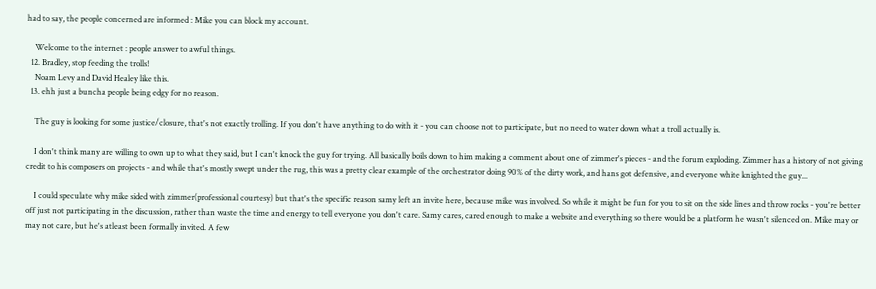had to say, the people concerned are informed : Mike you can block my account.

    Welcome to the internet : people answer to awful things.
  12. Bradley, stop feeding the trolls!
    Noam Levy and David Healey like this.
  13. ehh just a buncha people being edgy for no reason.

    The guy is looking for some justice/closure, that's not exactly trolling. If you don't have anything to do with it - you can choose not to participate, but no need to water down what a troll actually is.

    I don't think many are willing to own up to what they said, but I can't knock the guy for trying. All basically boils down to him making a comment about one of zimmer's pieces - and the forum exploding. Zimmer has a history of not giving credit to his composers on projects - and while that's mostly swept under the rug, this was a pretty clear example of the orchestrator doing 90% of the dirty work, and hans got defensive, and everyone white knighted the guy...

    I could speculate why mike sided with zimmer(professional courtesy) but that's the specific reason samy left an invite here, because mike was involved. So while it might be fun for you to sit on the side lines and throw rocks - you're better off just not participating in the discussion, rather than waste the time and energy to tell everyone you don't care. Samy cares, cared enough to make a website and everything so there would be a platform he wasn't silenced on. Mike may or may not care, but he's atleast been formally invited. A few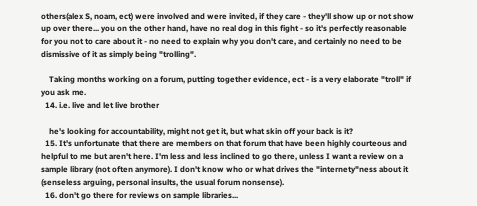others(alex S, noam, ect) were involved and were invited, if they care - they'll show up or not show up over there... you on the other hand, have no real dog in this fight - so it's perfectly reasonable for you not to care about it - no need to explain why you don't care, and certainly no need to be dismissive of it as simply being "trolling".

    Taking months working on a forum, putting together evidence, ect - is a very elaborate "troll" if you ask me.
  14. i.e. live and let live brother

    he's looking for accountability, might not get it, but what skin off your back is it?
  15. It's unfortunate that there are members on that forum that have been highly courteous and helpful to me but aren't here. I'm less and less inclined to go there, unless I want a review on a sample library (not often anymore). I don't know who or what drives the "internety"ness about it (senseless arguing, personal insults, the usual forum nonsense).
  16. don't go there for reviews on sample libraries...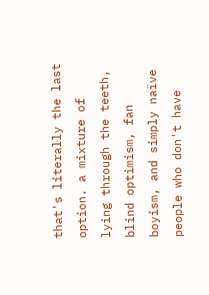that's literally the last option. a mixture of lying through the teeth, blind optimism, fan boyism, and simply naïve people who don't have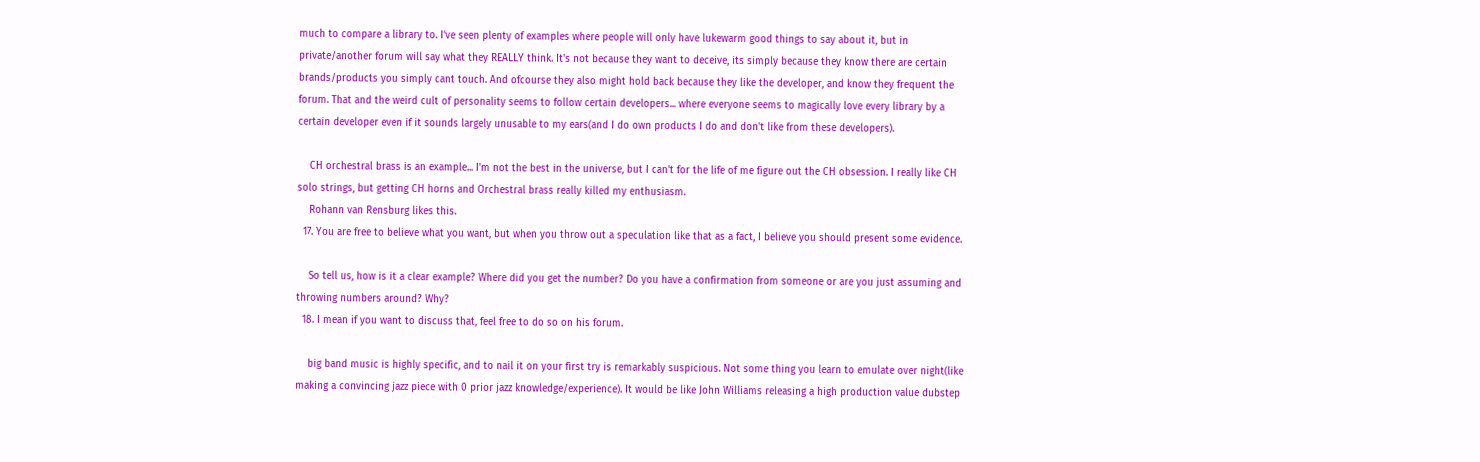much to compare a library to. I've seen plenty of examples where people will only have lukewarm good things to say about it, but in private/another forum will say what they REALLY think. It's not because they want to deceive, its simply because they know there are certain brands/products you simply cant touch. And ofcourse they also might hold back because they like the developer, and know they frequent the forum. That and the weird cult of personality seems to follow certain developers... where everyone seems to magically love every library by a certain developer even if it sounds largely unusable to my ears(and I do own products I do and don't like from these developers).

    CH orchestral brass is an example... I'm not the best in the universe, but I can't for the life of me figure out the CH obsession. I really like CH solo strings, but getting CH horns and Orchestral brass really killed my enthusiasm.
    Rohann van Rensburg likes this.
  17. You are free to believe what you want, but when you throw out a speculation like that as a fact, I believe you should present some evidence.

    So tell us, how is it a clear example? Where did you get the number? Do you have a confirmation from someone or are you just assuming and throwing numbers around? Why?
  18. I mean if you want to discuss that, feel free to do so on his forum.

    big band music is highly specific, and to nail it on your first try is remarkably suspicious. Not some thing you learn to emulate over night(like making a convincing jazz piece with 0 prior jazz knowledge/experience). It would be like John Williams releasing a high production value dubstep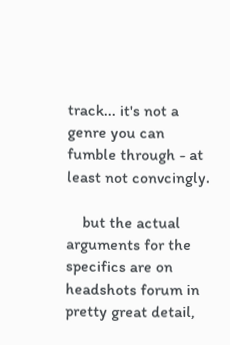track... it's not a genre you can fumble through - at least not convcingly.

    but the actual arguments for the specifics are on headshots forum in pretty great detail,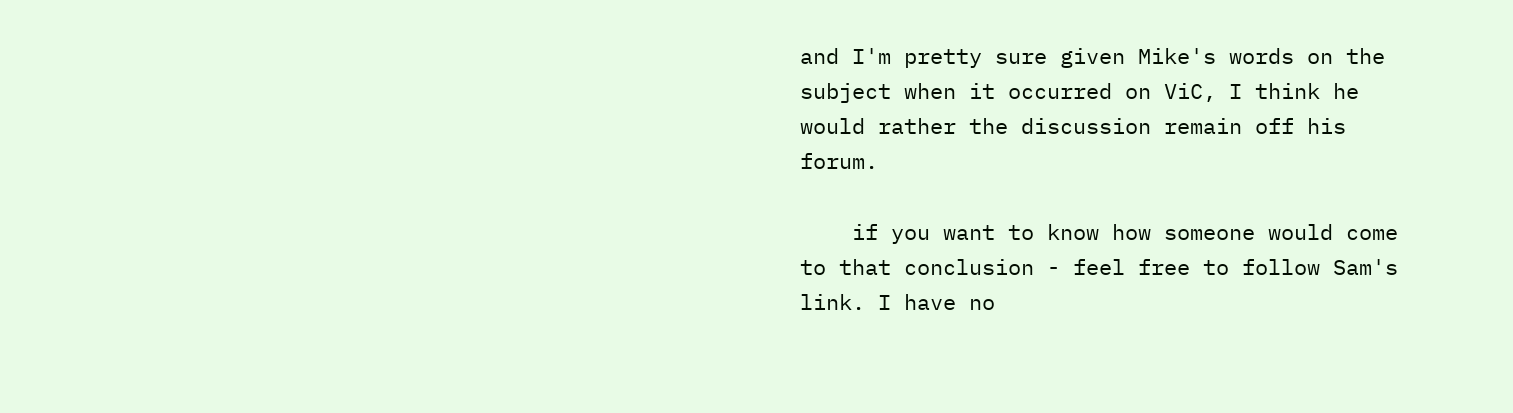and I'm pretty sure given Mike's words on the subject when it occurred on ViC, I think he would rather the discussion remain off his forum.

    if you want to know how someone would come to that conclusion - feel free to follow Sam's link. I have no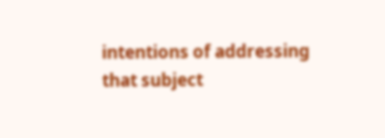intentions of addressing that subject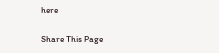here

Share This Page